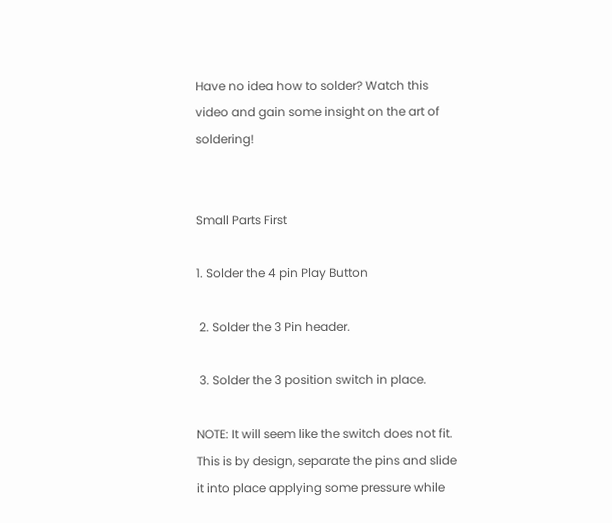Have no idea how to solder? Watch this video and gain some insight on the art of soldering!


Small Parts First

1. Solder the 4 pin Play Button

 2. Solder the 3 Pin header.

 3. Solder the 3 position switch in place.

NOTE: It will seem like the switch does not fit. This is by design, separate the pins and slide it into place applying some pressure while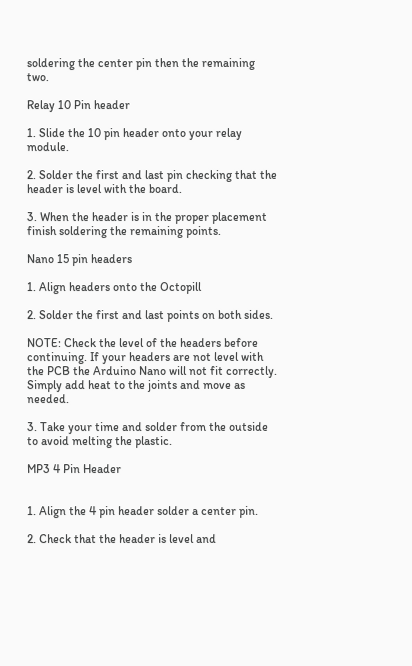soldering the center pin then the remaining two.

Relay 10 Pin header

1. Slide the 10 pin header onto your relay module.

2. Solder the first and last pin checking that the header is level with the board.

3. When the header is in the proper placement finish soldering the remaining points.

Nano 15 pin headers

1. Align headers onto the Octopill

2. Solder the first and last points on both sides.

NOTE: Check the level of the headers before continuing. If your headers are not level with the PCB the Arduino Nano will not fit correctly. Simply add heat to the joints and move as needed.

3. Take your time and solder from the outside to avoid melting the plastic.

MP3 4 Pin Header


1. Align the 4 pin header solder a center pin.

2. Check that the header is level and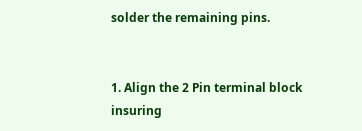solder the remaining pins.


1. Align the 2 Pin terminal block insuring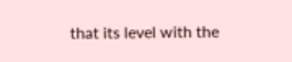that its level with the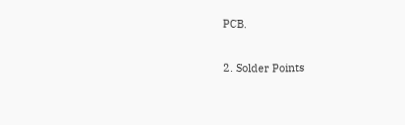PCB.

2. Solder Points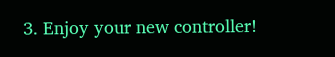3. Enjoy your new controller!